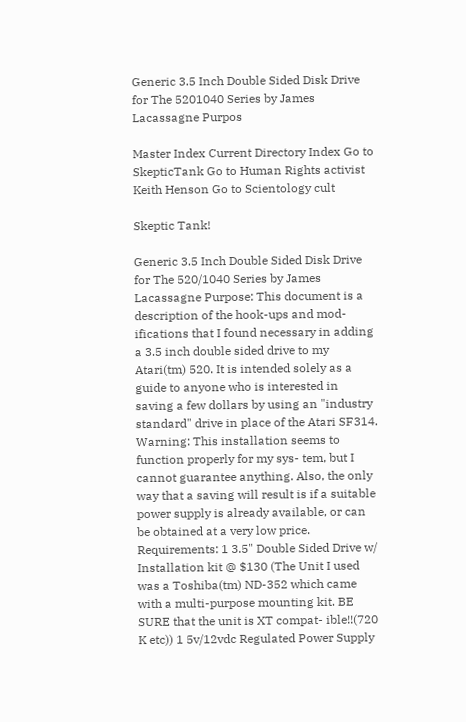Generic 3.5 Inch Double Sided Disk Drive for The 5201040 Series by James Lacassagne Purpos

Master Index Current Directory Index Go to SkepticTank Go to Human Rights activist Keith Henson Go to Scientology cult

Skeptic Tank!

Generic 3.5 Inch Double Sided Disk Drive for The 520/1040 Series by James Lacassagne Purpose: This document is a description of the hook-ups and mod- ifications that I found necessary in adding a 3.5 inch double sided drive to my Atari(tm) 520. It is intended solely as a guide to anyone who is interested in saving a few dollars by using an "industry standard" drive in place of the Atari SF314. Warning: This installation seems to function properly for my sys- tem, but I cannot guarantee anything. Also, the only way that a saving will result is if a suitable power supply is already available, or can be obtained at a very low price. Requirements: 1 3.5" Double Sided Drive w/ Installation kit @ $130 (The Unit I used was a Toshiba(tm) ND-352 which came with a multi-purpose mounting kit. BE SURE that the unit is XT compat- ible!!(720 K etc)) 1 5v/12vdc Regulated Power Supply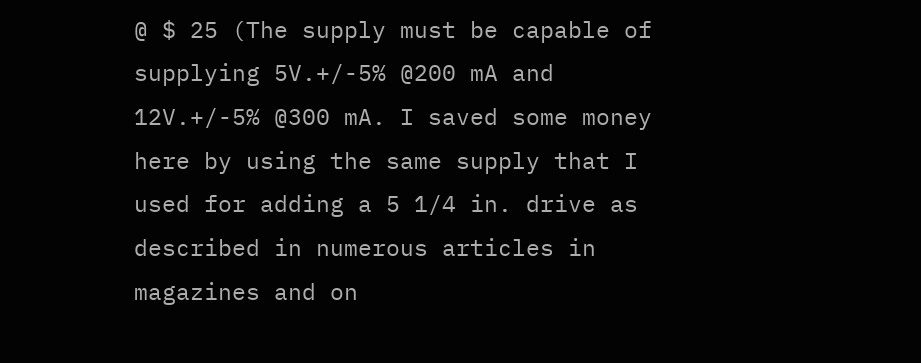@ $ 25 (The supply must be capable of supplying 5V.+/-5% @200 mA and 12V.+/-5% @300 mA. I saved some money here by using the same supply that I used for adding a 5 1/4 in. drive as described in numerous articles in magazines and on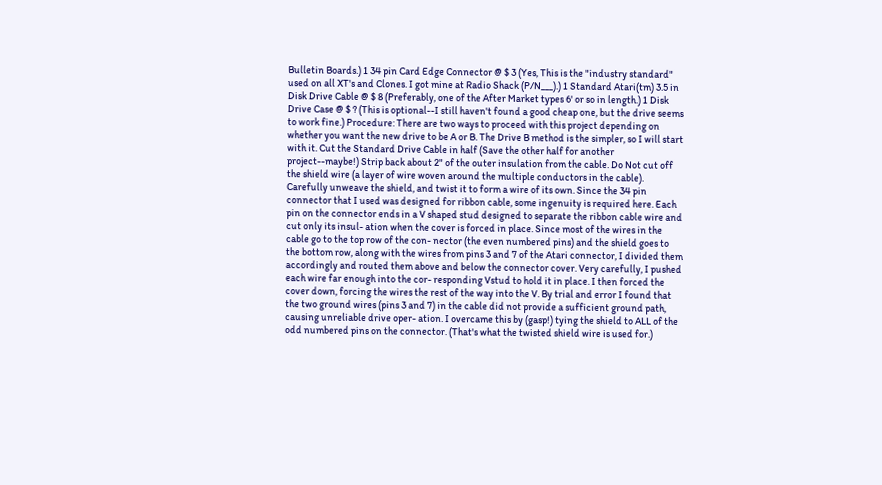Bulletin Boards.) 1 34 pin Card Edge Connector @ $ 3 (Yes, This is the "industry standard" used on all XT's and Clones. I got mine at Radio Shack (P/N___).) 1 Standard Atari(tm) 3.5 in Disk Drive Cable @ $ 8 (Preferably, one of the After Market types 6' or so in length.) 1 Disk Drive Case @ $ ? (This is optional--I still haven't found a good cheap one, but the drive seems to work fine.) Procedure: There are two ways to proceed with this project depending on whether you want the new drive to be A or B. The Drive B method is the simpler, so I will start with it. Cut the Standard Drive Cable in half (Save the other half for another project--maybe!) Strip back about 2" of the outer insulation from the cable. Do Not cut off the shield wire (a layer of wire woven around the multiple conductors in the cable). Carefully unweave the shield, and twist it to form a wire of its own. Since the 34 pin connector that I used was designed for ribbon cable, some ingenuity is required here. Each pin on the connector ends in a V shaped stud designed to separate the ribbon cable wire and cut only its insul- ation when the cover is forced in place. Since most of the wires in the cable go to the top row of the con- nector (the even numbered pins) and the shield goes to the bottom row, along with the wires from pins 3 and 7 of the Atari connector, I divided them accordingly and routed them above and below the connector cover. Very carefully, I pushed each wire far enough into the cor- responding Vstud to hold it in place. I then forced the cover down, forcing the wires the rest of the way into the V. By trial and error I found that the two ground wires (pins 3 and 7) in the cable did not provide a sufficient ground path, causing unreliable drive oper- ation. I overcame this by (gasp!) tying the shield to ALL of the odd numbered pins on the connector. (That's what the twisted shield wire is used for.)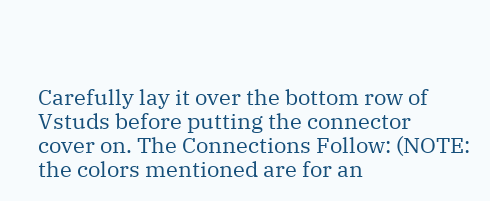Carefully lay it over the bottom row of Vstuds before putting the connector cover on. The Connections Follow: (NOTE: the colors mentioned are for an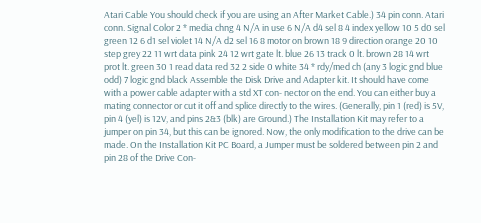Atari Cable You should check if you are using an After Market Cable.) 34 pin conn. Atari conn. Signal Color 2 * media chng 4 N/A in use 6 N/A d4 sel 8 4 index yellow 10 5 d0 sel green 12 6 d1 sel violet 14 N/A d2 sel 16 8 motor on brown 18 9 direction orange 20 10 step grey 22 11 wrt data pink 24 12 wrt gate lt. blue 26 13 track 0 lt. brown 28 14 wrt prot lt. green 30 1 read data red 32 2 side 0 white 34 * rdy/med ch (any 3 logic gnd blue odd) 7 logic gnd black Assemble the Disk Drive and Adapter kit. It should have come with a power cable adapter with a std XT con- nector on the end. You can either buy a mating connector or cut it off and splice directly to the wires. (Generally, pin 1 (red) is 5V, pin 4 (yel) is 12V, and pins 2&3 (blk) are Ground.) The Installation Kit may refer to a jumper on pin 34, but this can be ignored. Now, the only modification to the drive can be made. On the Installation Kit PC Board, a Jumper must be soldered between pin 2 and pin 28 of the Drive Con-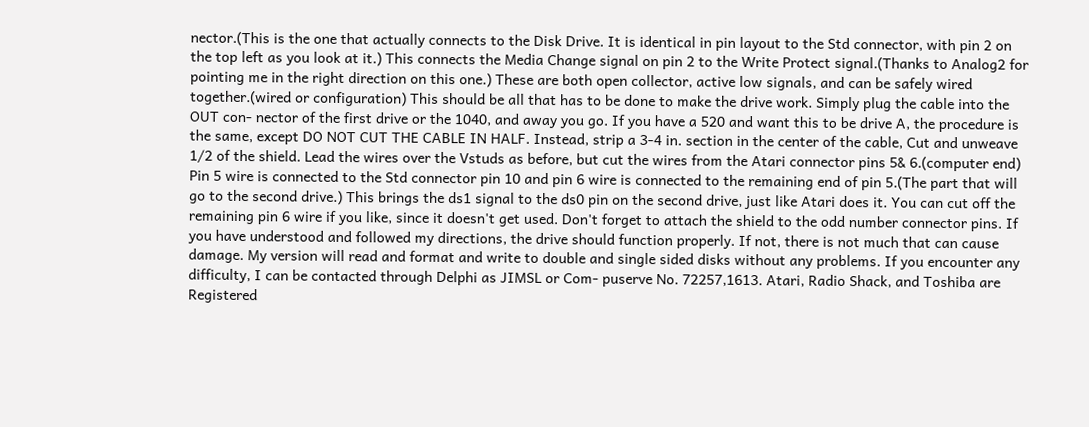nector.(This is the one that actually connects to the Disk Drive. It is identical in pin layout to the Std connector, with pin 2 on the top left as you look at it.) This connects the Media Change signal on pin 2 to the Write Protect signal.(Thanks to Analog2 for pointing me in the right direction on this one.) These are both open collector, active low signals, and can be safely wired together.(wired or configuration) This should be all that has to be done to make the drive work. Simply plug the cable into the OUT con- nector of the first drive or the 1040, and away you go. If you have a 520 and want this to be drive A, the procedure is the same, except DO NOT CUT THE CABLE IN HALF. Instead, strip a 3-4 in. section in the center of the cable, Cut and unweave 1/2 of the shield. Lead the wires over the Vstuds as before, but cut the wires from the Atari connector pins 5& 6.(computer end) Pin 5 wire is connected to the Std connector pin 10 and pin 6 wire is connected to the remaining end of pin 5.(The part that will go to the second drive.) This brings the ds1 signal to the ds0 pin on the second drive, just like Atari does it. You can cut off the remaining pin 6 wire if you like, since it doesn't get used. Don't forget to attach the shield to the odd number connector pins. If you have understood and followed my directions, the drive should function properly. If not, there is not much that can cause damage. My version will read and format and write to double and single sided disks without any problems. If you encounter any difficulty, I can be contacted through Delphi as JIMSL or Com- puserve No. 72257,1613. Atari, Radio Shack, and Toshiba are Registered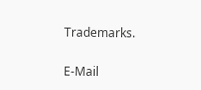Trademarks.


E-Mail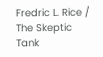Fredric L. Rice / The Skeptic Tank